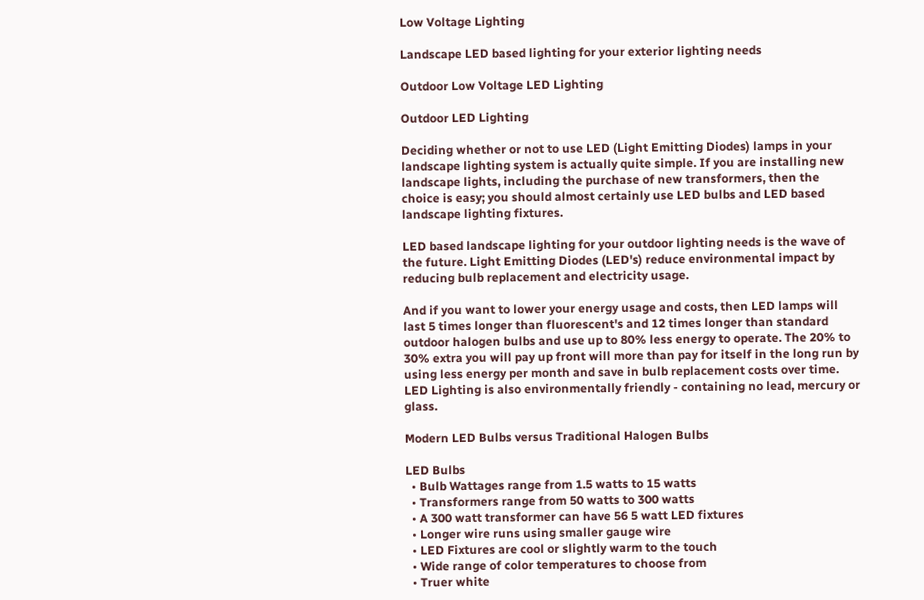Low Voltage Lighting

Landscape LED based lighting for your exterior lighting needs

Outdoor Low Voltage LED Lighting

Outdoor LED Lighting

Deciding whether or not to use LED (Light Emitting Diodes) lamps in your landscape lighting system is actually quite simple. If you are installing new landscape lights, including the purchase of new transformers, then the choice is easy; you should almost certainly use LED bulbs and LED based landscape lighting fixtures.

LED based landscape lighting for your outdoor lighting needs is the wave of the future. Light Emitting Diodes (LED's) reduce environmental impact by reducing bulb replacement and electricity usage.

And if you want to lower your energy usage and costs, then LED lamps will last 5 times longer than fluorescent's and 12 times longer than standard outdoor halogen bulbs and use up to 80% less energy to operate. The 20% to 30% extra you will pay up front will more than pay for itself in the long run by using less energy per month and save in bulb replacement costs over time. LED Lighting is also environmentally friendly - containing no lead, mercury or glass.

Modern LED Bulbs versus Traditional Halogen Bulbs

LED Bulbs
  • Bulb Wattages range from 1.5 watts to 15 watts
  • Transformers range from 50 watts to 300 watts
  • A 300 watt transformer can have 56 5 watt LED fixtures
  • Longer wire runs using smaller gauge wire
  • LED Fixtures are cool or slightly warm to the touch
  • Wide range of color temperatures to choose from
  • Truer white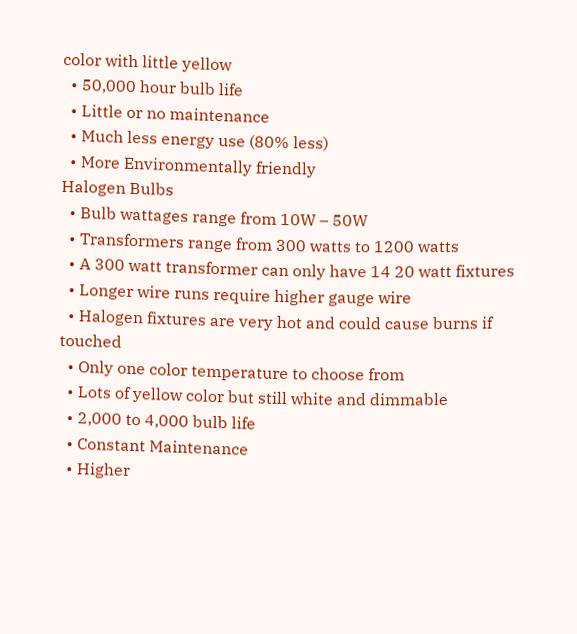color with little yellow
  • 50,000 hour bulb life
  • Little or no maintenance
  • Much less energy use (80% less)
  • More Environmentally friendly
Halogen Bulbs
  • Bulb wattages range from 10W – 50W
  • Transformers range from 300 watts to 1200 watts
  • A 300 watt transformer can only have 14 20 watt fixtures
  • Longer wire runs require higher gauge wire
  • Halogen fixtures are very hot and could cause burns if touched
  • Only one color temperature to choose from
  • Lots of yellow color but still white and dimmable
  • 2,000 to 4,000 bulb life
  • Constant Maintenance
  • Higher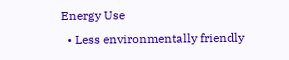Energy Use
  • Less environmentally friendly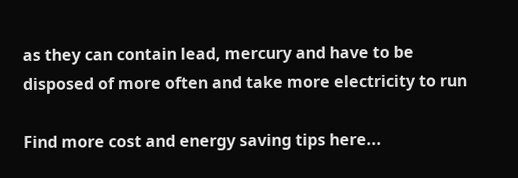as they can contain lead, mercury and have to be disposed of more often and take more electricity to run

Find more cost and energy saving tips here...